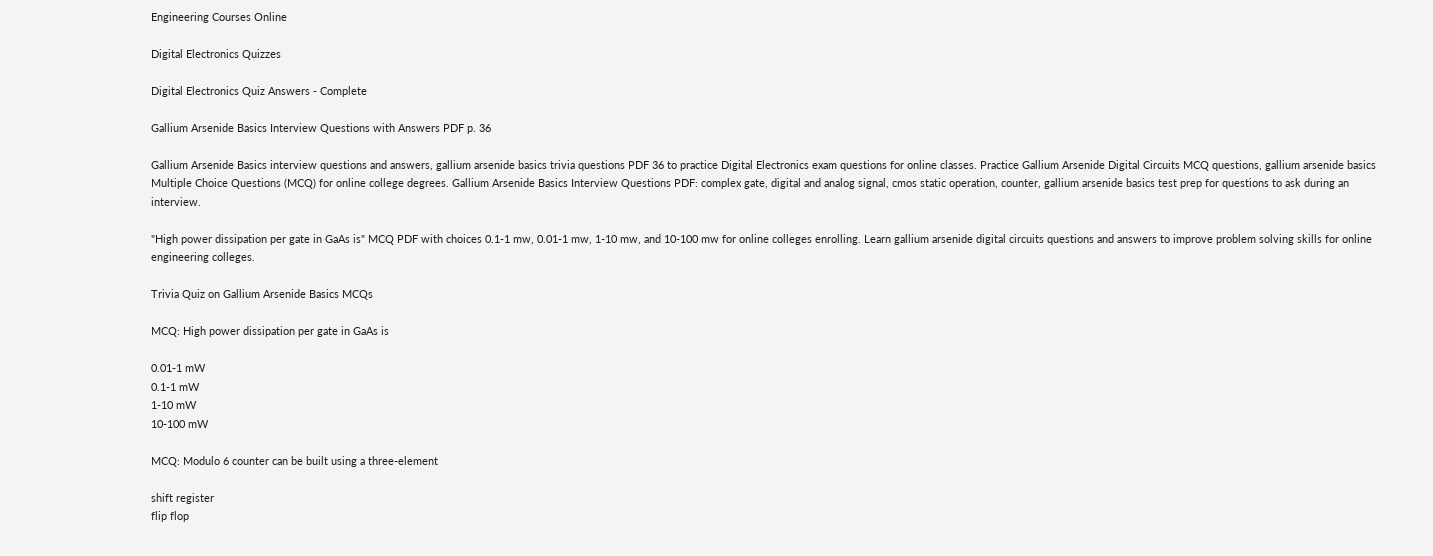Engineering Courses Online

Digital Electronics Quizzes

Digital Electronics Quiz Answers - Complete

Gallium Arsenide Basics Interview Questions with Answers PDF p. 36

Gallium Arsenide Basics interview questions and answers, gallium arsenide basics trivia questions PDF 36 to practice Digital Electronics exam questions for online classes. Practice Gallium Arsenide Digital Circuits MCQ questions, gallium arsenide basics Multiple Choice Questions (MCQ) for online college degrees. Gallium Arsenide Basics Interview Questions PDF: complex gate, digital and analog signal, cmos static operation, counter, gallium arsenide basics test prep for questions to ask during an interview.

"High power dissipation per gate in GaAs is" MCQ PDF with choices 0.1-1 mw, 0.01-1 mw, 1-10 mw, and 10-100 mw for online colleges enrolling. Learn gallium arsenide digital circuits questions and answers to improve problem solving skills for online engineering colleges.

Trivia Quiz on Gallium Arsenide Basics MCQs

MCQ: High power dissipation per gate in GaAs is

0.01-1 mW
0.1-1 mW
1-10 mW
10-100 mW

MCQ: Modulo 6 counter can be built using a three-element

shift register
flip flop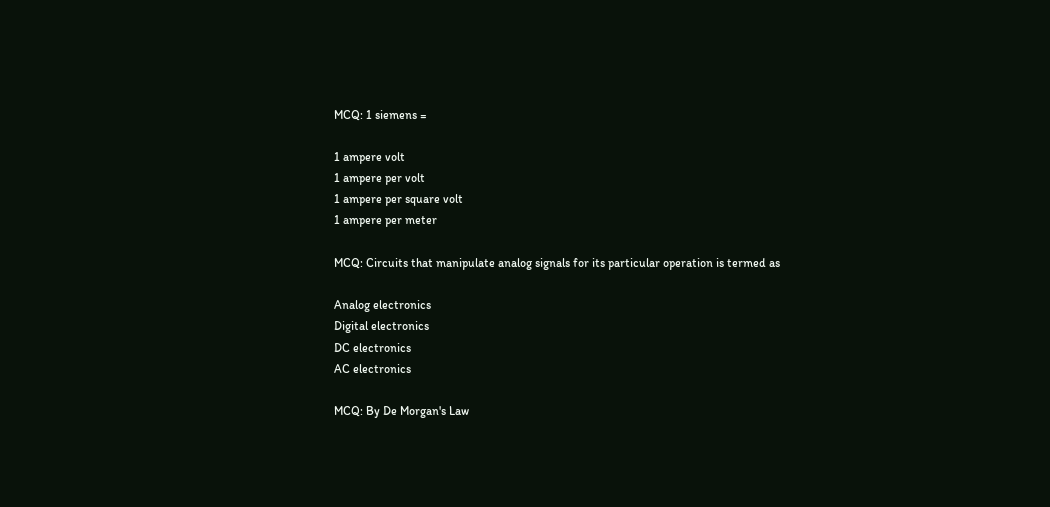MCQ: 1 siemens =

1 ampere volt
1 ampere per volt
1 ampere per square volt
1 ampere per meter

MCQ: Circuits that manipulate analog signals for its particular operation is termed as

Analog electronics
Digital electronics
DC electronics
AC electronics

MCQ: By De Morgan's Law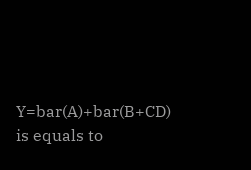Y=bar(A)+bar(B+CD) is equals to